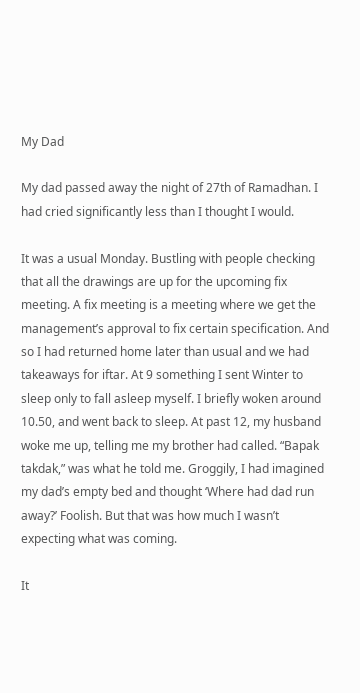My Dad

My dad passed away the night of 27th of Ramadhan. I had cried significantly less than I thought I would.

It was a usual Monday. Bustling with people checking that all the drawings are up for the upcoming fix meeting. A fix meeting is a meeting where we get the management’s approval to fix certain specification. And so I had returned home later than usual and we had takeaways for iftar. At 9 something I sent Winter to sleep only to fall asleep myself. I briefly woken around 10.50, and went back to sleep. At past 12, my husband woke me up, telling me my brother had called. “Bapak takdak,” was what he told me. Groggily, I had imagined my dad’s empty bed and thought ‘Where had dad run away?’ Foolish. But that was how much I wasn’t expecting what was coming.

It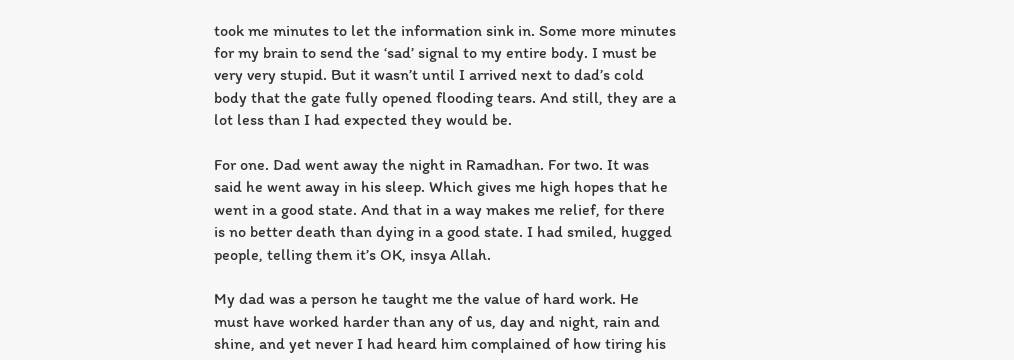took me minutes to let the information sink in. Some more minutes for my brain to send the ‘sad’ signal to my entire body. I must be very very stupid. But it wasn’t until I arrived next to dad’s cold body that the gate fully opened flooding tears. And still, they are a lot less than I had expected they would be.

For one. Dad went away the night in Ramadhan. For two. It was said he went away in his sleep. Which gives me high hopes that he went in a good state. And that in a way makes me relief, for there is no better death than dying in a good state. I had smiled, hugged people, telling them it’s OK, insya Allah.

My dad was a person he taught me the value of hard work. He must have worked harder than any of us, day and night, rain and shine, and yet never I had heard him complained of how tiring his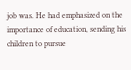job was. He had emphasized on the importance of education, sending his children to pursue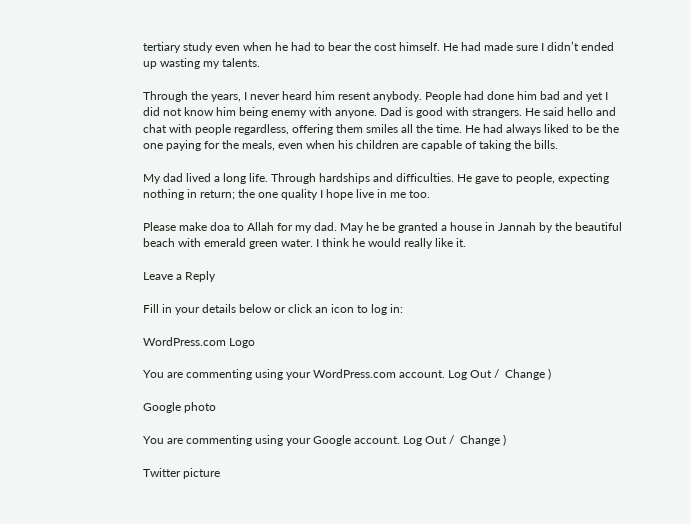tertiary study even when he had to bear the cost himself. He had made sure I didn’t ended up wasting my talents.

Through the years, I never heard him resent anybody. People had done him bad and yet I did not know him being enemy with anyone. Dad is good with strangers. He said hello and chat with people regardless, offering them smiles all the time. He had always liked to be the one paying for the meals, even when his children are capable of taking the bills.

My dad lived a long life. Through hardships and difficulties. He gave to people, expecting nothing in return; the one quality I hope live in me too.

Please make doa to Allah for my dad. May he be granted a house in Jannah by the beautiful beach with emerald green water. I think he would really like it.

Leave a Reply

Fill in your details below or click an icon to log in:

WordPress.com Logo

You are commenting using your WordPress.com account. Log Out /  Change )

Google photo

You are commenting using your Google account. Log Out /  Change )

Twitter picture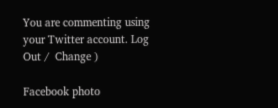You are commenting using your Twitter account. Log Out /  Change )

Facebook photo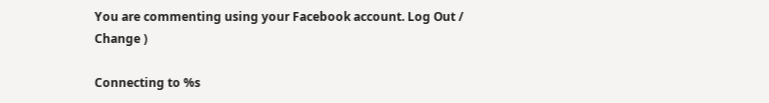You are commenting using your Facebook account. Log Out /  Change )

Connecting to %s